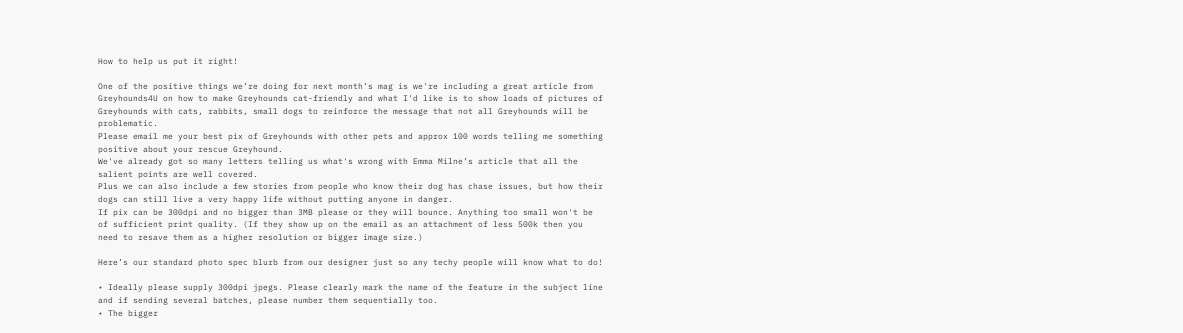How to help us put it right!

One of the positive things we’re doing for next month’s mag is we're including a great article from Greyhounds4U on how to make Greyhounds cat-friendly and what I'd like is to show loads of pictures of Greyhounds with cats, rabbits, small dogs to reinforce the message that not all Greyhounds will be problematic.
Please email me your best pix of Greyhounds with other pets and approx 100 words telling me something positive about your rescue Greyhound.
We've already got so many letters telling us what's wrong with Emma Milne’s article that all the salient points are well covered.
Plus we can also include a few stories from people who know their dog has chase issues, but how their dogs can still live a very happy life without putting anyone in danger.
If pix can be 300dpi and no bigger than 3MB please or they will bounce. Anything too small won't be of sufficient print quality. (If they show up on the email as an attachment of less 500k then you need to resave them as a higher resolution or bigger image size.)

Here’s our standard photo spec blurb from our designer just so any techy people will know what to do!

• Ideally please supply 300dpi jpegs. Please clearly mark the name of the feature in the subject line and if sending several batches, please number them sequentially too.
• The bigger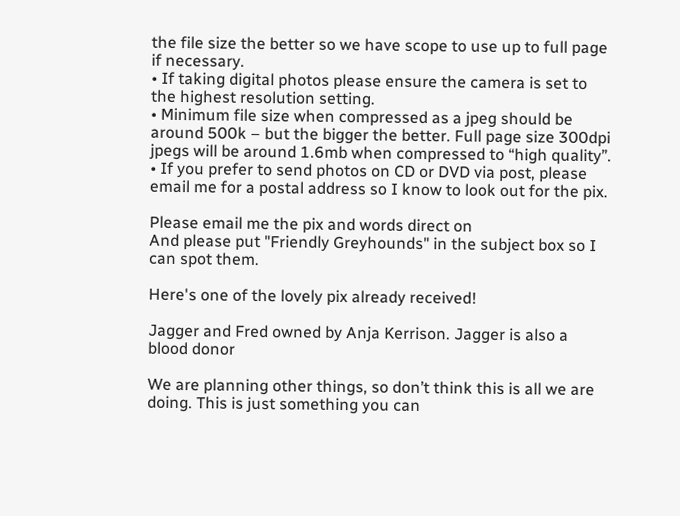the file size the better so we have scope to use up to full page if necessary.
• If taking digital photos please ensure the camera is set to the highest resolution setting.
• Minimum file size when compressed as a jpeg should be around 500k – but the bigger the better. Full page size 300dpi jpegs will be around 1.6mb when compressed to “high quality”.
• If you prefer to send photos on CD or DVD via post, please email me for a postal address so I know to look out for the pix.

Please email me the pix and words direct on
And please put "Friendly Greyhounds" in the subject box so I can spot them.

Here's one of the lovely pix already received!

Jagger and Fred owned by Anja Kerrison. Jagger is also a blood donor

We are planning other things, so don’t think this is all we are doing. This is just something you can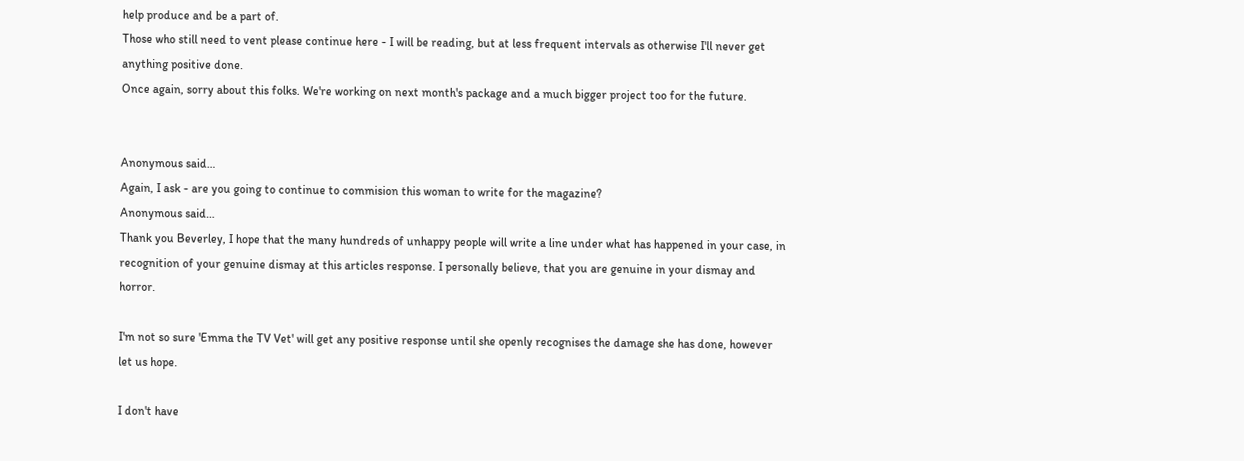help produce and be a part of.
Those who still need to vent please continue here - I will be reading, but at less frequent intervals as otherwise I'll never get anything positive done.
Once again, sorry about this folks. We're working on next month's package and a much bigger project too for the future.


Anonymous said…
Again, I ask - are you going to continue to commision this woman to write for the magazine?
Anonymous said…
Thank you Beverley, I hope that the many hundreds of unhappy people will write a line under what has happened in your case, in recognition of your genuine dismay at this articles response. I personally believe, that you are genuine in your dismay and horror.

I'm not so sure 'Emma the TV Vet' will get any positive response until she openly recognises the damage she has done, however let us hope.

I don't have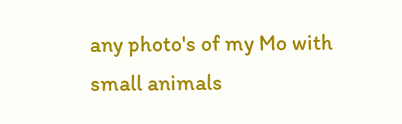any photo's of my Mo with small animals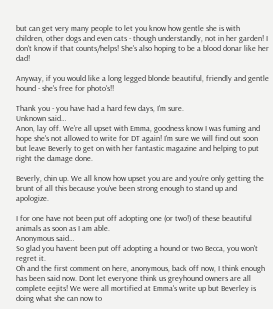but can get very many people to let you know how gentle she is with children, other dogs and even cats - though understandly, not in her garden! I don't know if that counts/helps! She's also hoping to be a blood donar like her dad!

Anyway, if you would like a long legged blonde beautiful, friendly and gentle hound - she's free for photo's!!

Thank you - you have had a hard few days, I'm sure.
Unknown said…
Anon, lay off. We're all upset with Emma, goodness know I was fuming and hope she's not allowed to write for DT again! I'm sure we will find out soon but leave Beverly to get on with her fantastic magazine and helping to put right the damage done.

Beverly, chin up. We all know how upset you are and you're only getting the brunt of all this because you've been strong enough to stand up and apologize.

I for one have not been put off adopting one (or two!) of these beautiful animals as soon as I am able.
Anonymous said…
So glad you havent been put off adopting a hound or two Becca, you won't regret it.
Oh and the first comment on here, anonymous, back off now, I think enough has been said now. Dont let everyone think us greyhound owners are all complete eejits! We were all mortified at Emma's write up but Beverley is doing what she can now to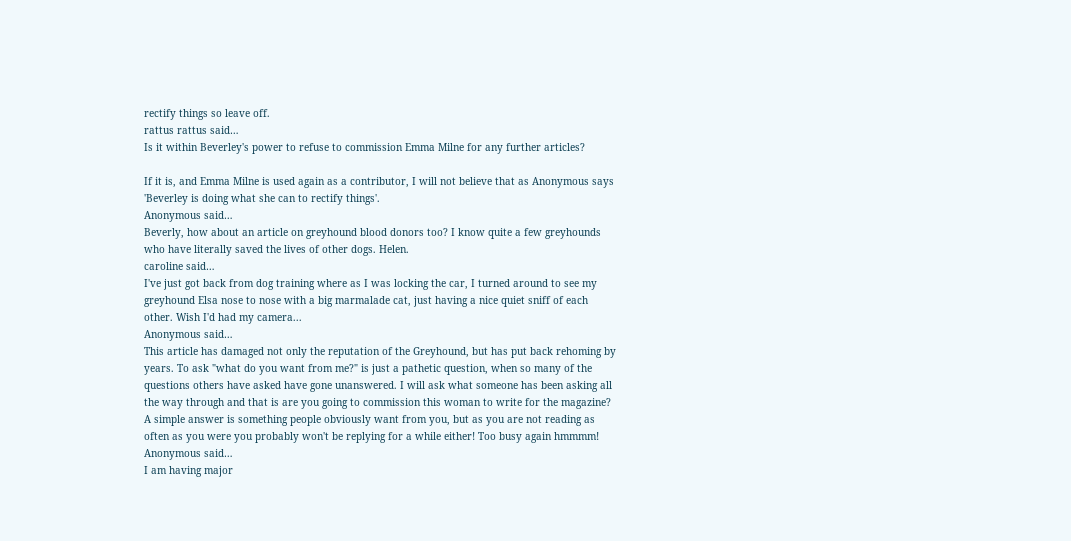rectify things so leave off.
rattus rattus said…
Is it within Beverley's power to refuse to commission Emma Milne for any further articles?

If it is, and Emma Milne is used again as a contributor, I will not believe that as Anonymous says 'Beverley is doing what she can to rectify things'.
Anonymous said…
Beverly, how about an article on greyhound blood donors too? I know quite a few greyhounds who have literally saved the lives of other dogs. Helen.
caroline said…
I've just got back from dog training where as I was locking the car, I turned around to see my greyhound Elsa nose to nose with a big marmalade cat, just having a nice quiet sniff of each other. Wish I'd had my camera...
Anonymous said…
This article has damaged not only the reputation of the Greyhound, but has put back rehoming by years. To ask "what do you want from me?" is just a pathetic question, when so many of the questions others have asked have gone unanswered. I will ask what someone has been asking all the way through and that is are you going to commission this woman to write for the magazine? A simple answer is something people obviously want from you, but as you are not reading as often as you were you probably won't be replying for a while either! Too busy again hmmmm!
Anonymous said…
I am having major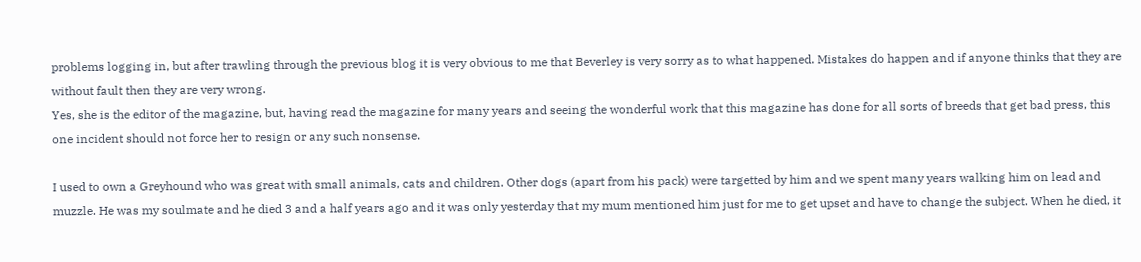problems logging in, but after trawling through the previous blog it is very obvious to me that Beverley is very sorry as to what happened. Mistakes do happen and if anyone thinks that they are without fault then they are very wrong.
Yes, she is the editor of the magazine, but, having read the magazine for many years and seeing the wonderful work that this magazine has done for all sorts of breeds that get bad press, this one incident should not force her to resign or any such nonsense.

I used to own a Greyhound who was great with small animals, cats and children. Other dogs (apart from his pack) were targetted by him and we spent many years walking him on lead and muzzle. He was my soulmate and he died 3 and a half years ago and it was only yesterday that my mum mentioned him just for me to get upset and have to change the subject. When he died, it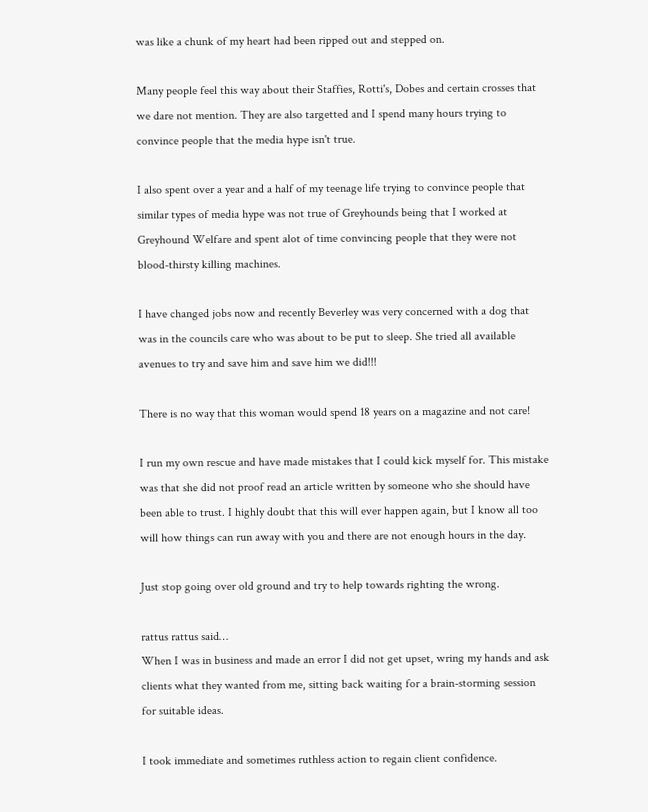was like a chunk of my heart had been ripped out and stepped on.

Many people feel this way about their Staffies, Rotti's, Dobes and certain crosses that we dare not mention. They are also targetted and I spend many hours trying to convince people that the media hype isn't true.

I also spent over a year and a half of my teenage life trying to convince people that similar types of media hype was not true of Greyhounds being that I worked at Greyhound Welfare and spent alot of time convincing people that they were not blood-thirsty killing machines.

I have changed jobs now and recently Beverley was very concerned with a dog that was in the councils care who was about to be put to sleep. She tried all available avenues to try and save him and save him we did!!!

There is no way that this woman would spend 18 years on a magazine and not care!

I run my own rescue and have made mistakes that I could kick myself for. This mistake was that she did not proof read an article written by someone who she should have been able to trust. I highly doubt that this will ever happen again, but I know all too will how things can run away with you and there are not enough hours in the day.

Just stop going over old ground and try to help towards righting the wrong.

rattus rattus said…
When I was in business and made an error I did not get upset, wring my hands and ask clients what they wanted from me, sitting back waiting for a brain-storming session for suitable ideas.

I took immediate and sometimes ruthless action to regain client confidence.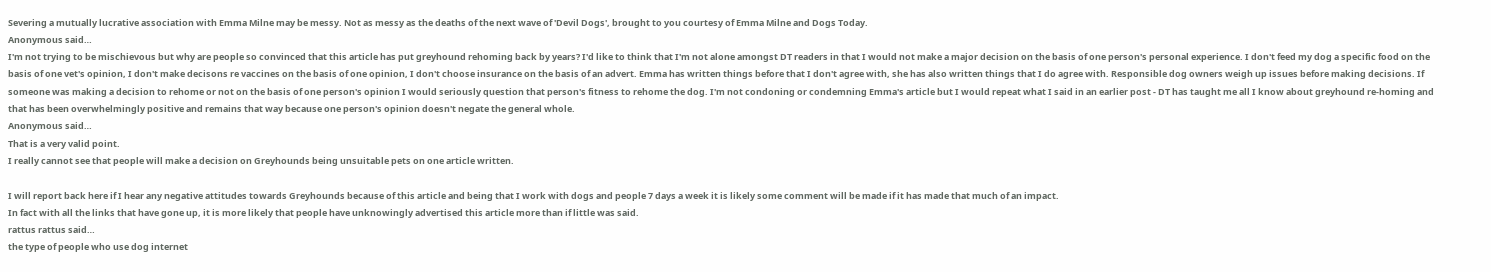Severing a mutually lucrative association with Emma Milne may be messy. Not as messy as the deaths of the next wave of 'Devil Dogs', brought to you courtesy of Emma Milne and Dogs Today.
Anonymous said…
I'm not trying to be mischievous but why are people so convinced that this article has put greyhound rehoming back by years? I'd like to think that I'm not alone amongst DT readers in that I would not make a major decision on the basis of one person's personal experience. I don't feed my dog a specific food on the basis of one vet's opinion, I don't make decisons re vaccines on the basis of one opinion, I don't choose insurance on the basis of an advert. Emma has written things before that I don't agree with, she has also written things that I do agree with. Responsible dog owners weigh up issues before making decisions. If someone was making a decision to rehome or not on the basis of one person's opinion I would seriously question that person's fitness to rehome the dog. I'm not condoning or condemning Emma's article but I would repeat what I said in an earlier post - DT has taught me all I know about greyhound re-homing and that has been overwhelmingly positive and remains that way because one person's opinion doesn't negate the general whole.
Anonymous said…
That is a very valid point.
I really cannot see that people will make a decision on Greyhounds being unsuitable pets on one article written.

I will report back here if I hear any negative attitudes towards Greyhounds because of this article and being that I work with dogs and people 7 days a week it is likely some comment will be made if it has made that much of an impact.
In fact with all the links that have gone up, it is more likely that people have unknowingly advertised this article more than if little was said.
rattus rattus said…
the type of people who use dog internet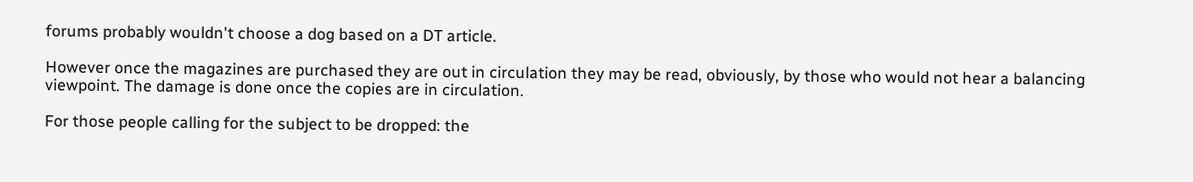forums probably wouldn't choose a dog based on a DT article.

However once the magazines are purchased they are out in circulation they may be read, obviously, by those who would not hear a balancing viewpoint. The damage is done once the copies are in circulation.

For those people calling for the subject to be dropped: the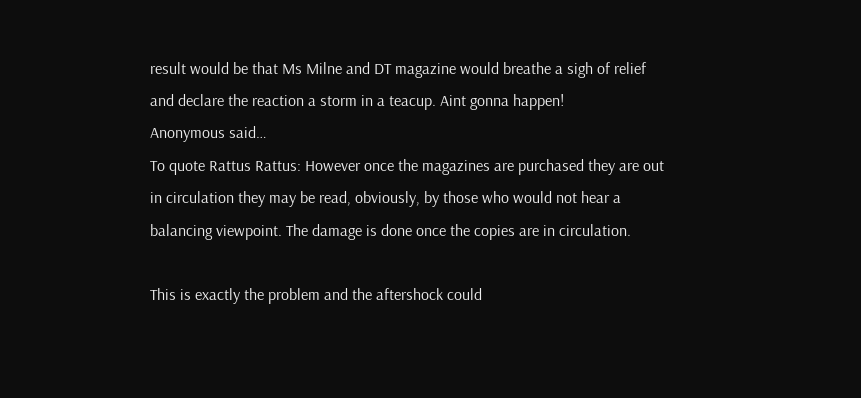result would be that Ms Milne and DT magazine would breathe a sigh of relief and declare the reaction a storm in a teacup. Aint gonna happen!
Anonymous said…
To quote Rattus Rattus: However once the magazines are purchased they are out in circulation they may be read, obviously, by those who would not hear a balancing viewpoint. The damage is done once the copies are in circulation.

This is exactly the problem and the aftershock could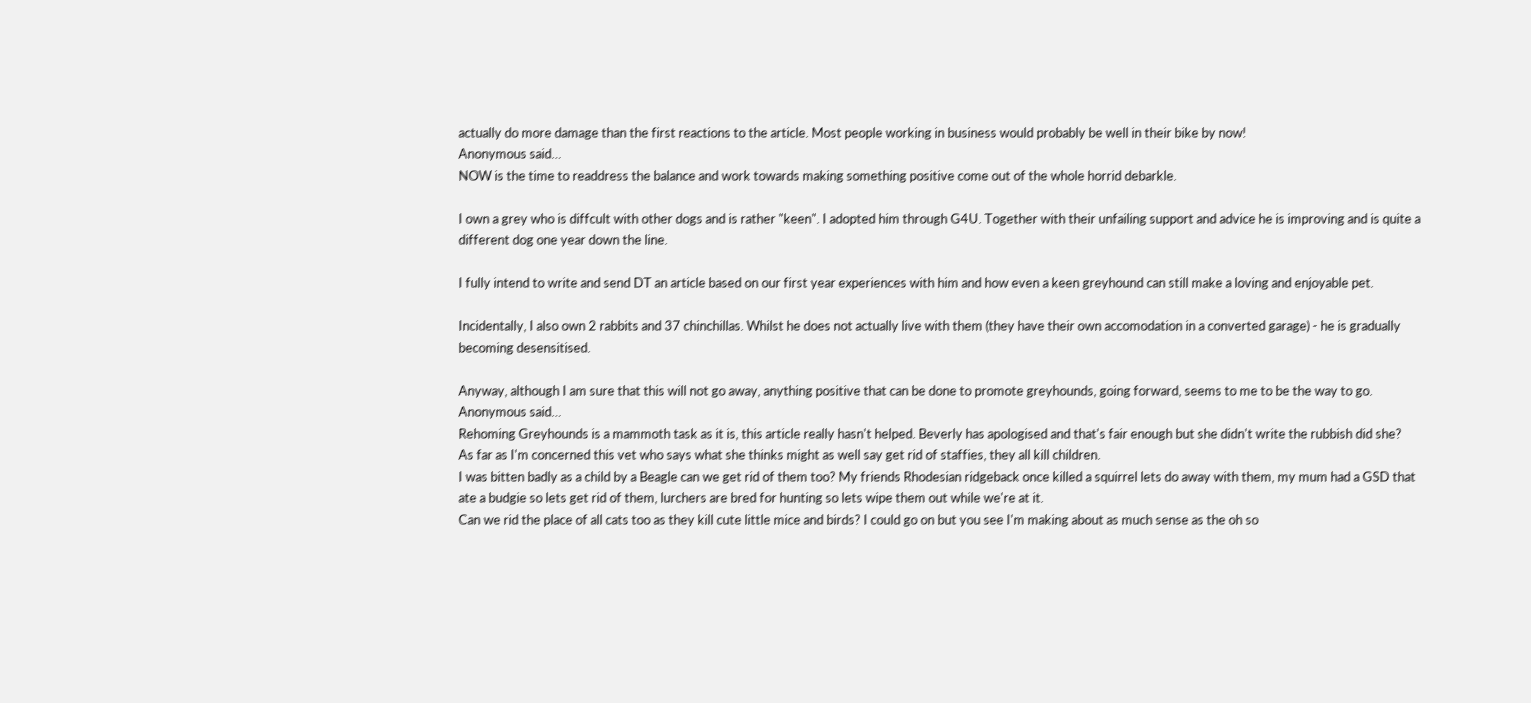actually do more damage than the first reactions to the article. Most people working in business would probably be well in their bike by now!
Anonymous said…
NOW is the time to readdress the balance and work towards making something positive come out of the whole horrid debarkle.

I own a grey who is diffcult with other dogs and is rather "keen". I adopted him through G4U. Together with their unfailing support and advice he is improving and is quite a different dog one year down the line.

I fully intend to write and send DT an article based on our first year experiences with him and how even a keen greyhound can still make a loving and enjoyable pet.

Incidentally, I also own 2 rabbits and 37 chinchillas. Whilst he does not actually live with them (they have their own accomodation in a converted garage) - he is gradually becoming desensitised.

Anyway, although I am sure that this will not go away, anything positive that can be done to promote greyhounds, going forward, seems to me to be the way to go.
Anonymous said…
Rehoming Greyhounds is a mammoth task as it is, this article really hasn't helped. Beverly has apologised and that's fair enough but she didn't write the rubbish did she?
As far as I'm concerned this vet who says what she thinks might as well say get rid of staffies, they all kill children.
I was bitten badly as a child by a Beagle can we get rid of them too? My friends Rhodesian ridgeback once killed a squirrel lets do away with them, my mum had a GSD that ate a budgie so lets get rid of them, lurchers are bred for hunting so lets wipe them out while we're at it.
Can we rid the place of all cats too as they kill cute little mice and birds? I could go on but you see I'm making about as much sense as the oh so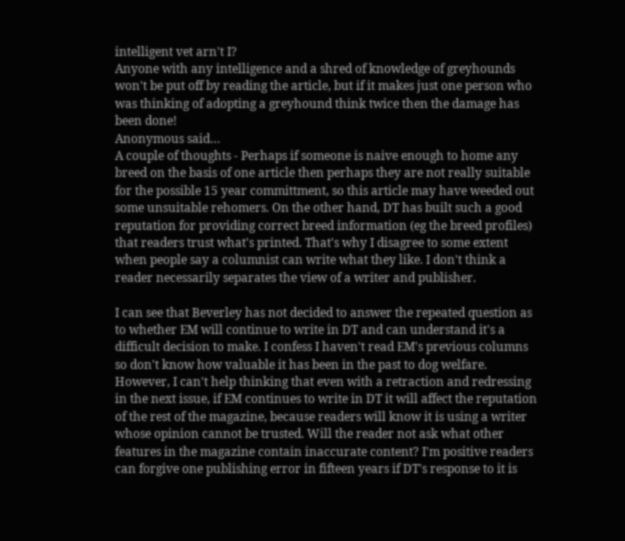intelligent vet arn't I?
Anyone with any intelligence and a shred of knowledge of greyhounds won't be put off by reading the article, but if it makes just one person who was thinking of adopting a greyhound think twice then the damage has been done!
Anonymous said…
A couple of thoughts - Perhaps if someone is naive enough to home any breed on the basis of one article then perhaps they are not really suitable for the possible 15 year committment, so this article may have weeded out some unsuitable rehomers. On the other hand, DT has built such a good reputation for providing correct breed information (eg the breed profiles) that readers trust what's printed. That's why I disagree to some extent when people say a columnist can write what they like. I don't think a reader necessarily separates the view of a writer and publisher.

I can see that Beverley has not decided to answer the repeated question as to whether EM will continue to write in DT and can understand it's a difficult decision to make. I confess I haven't read EM's previous columns so don't know how valuable it has been in the past to dog welfare. However, I can't help thinking that even with a retraction and redressing in the next issue, if EM continues to write in DT it will affect the reputation of the rest of the magazine, because readers will know it is using a writer whose opinion cannot be trusted. Will the reader not ask what other features in the magazine contain inaccurate content? I'm positive readers can forgive one publishing error in fifteen years if DT's response to it is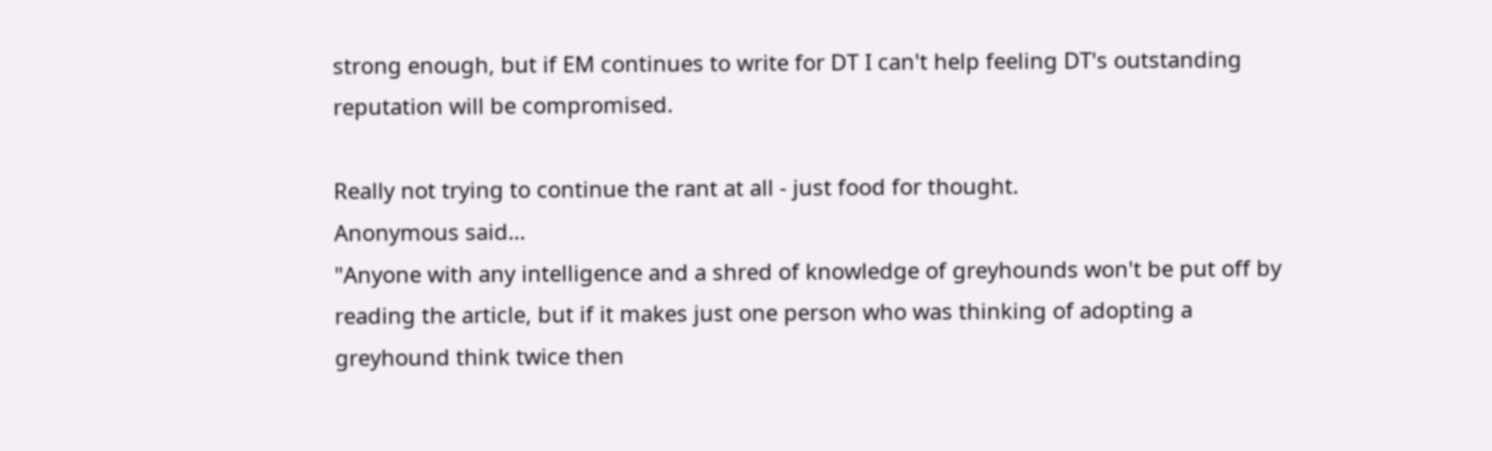strong enough, but if EM continues to write for DT I can't help feeling DT's outstanding reputation will be compromised.

Really not trying to continue the rant at all - just food for thought.
Anonymous said…
"Anyone with any intelligence and a shred of knowledge of greyhounds won't be put off by reading the article, but if it makes just one person who was thinking of adopting a greyhound think twice then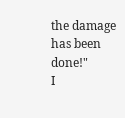the damage has been done!"
I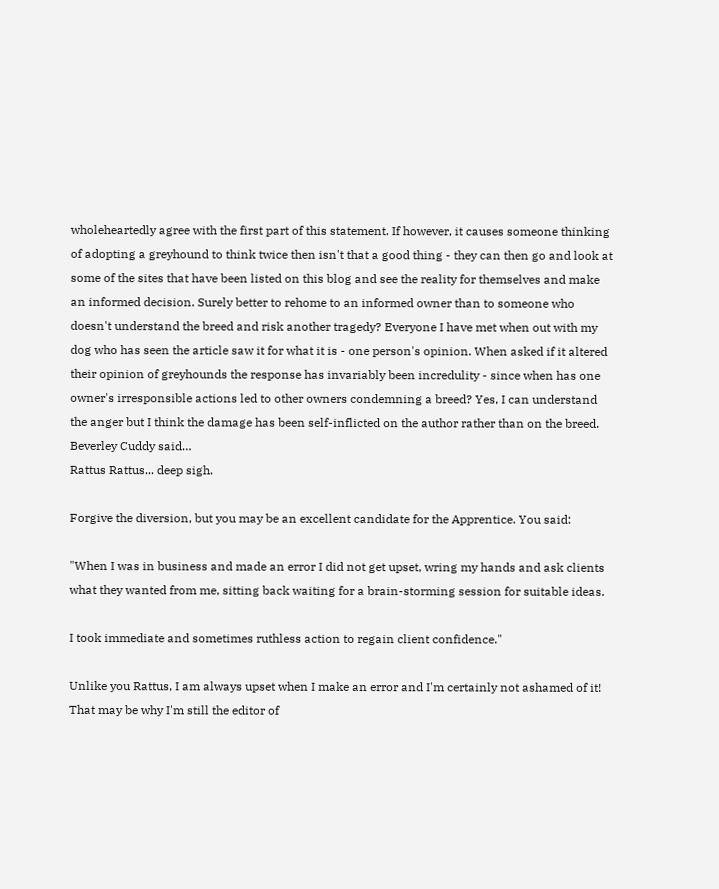wholeheartedly agree with the first part of this statement. If however, it causes someone thinking of adopting a greyhound to think twice then isn't that a good thing - they can then go and look at some of the sites that have been listed on this blog and see the reality for themselves and make an informed decision. Surely better to rehome to an informed owner than to someone who doesn't understand the breed and risk another tragedy? Everyone I have met when out with my dog who has seen the article saw it for what it is - one person's opinion. When asked if it altered their opinion of greyhounds the response has invariably been incredulity - since when has one owner's irresponsible actions led to other owners condemning a breed? Yes, I can understand the anger but I think the damage has been self-inflicted on the author rather than on the breed.
Beverley Cuddy said…
Rattus Rattus... deep sigh.

Forgive the diversion, but you may be an excellent candidate for the Apprentice. You said:

"When I was in business and made an error I did not get upset, wring my hands and ask clients what they wanted from me, sitting back waiting for a brain-storming session for suitable ideas.

I took immediate and sometimes ruthless action to regain client confidence."

Unlike you Rattus, I am always upset when I make an error and I'm certainly not ashamed of it! That may be why I'm still the editor of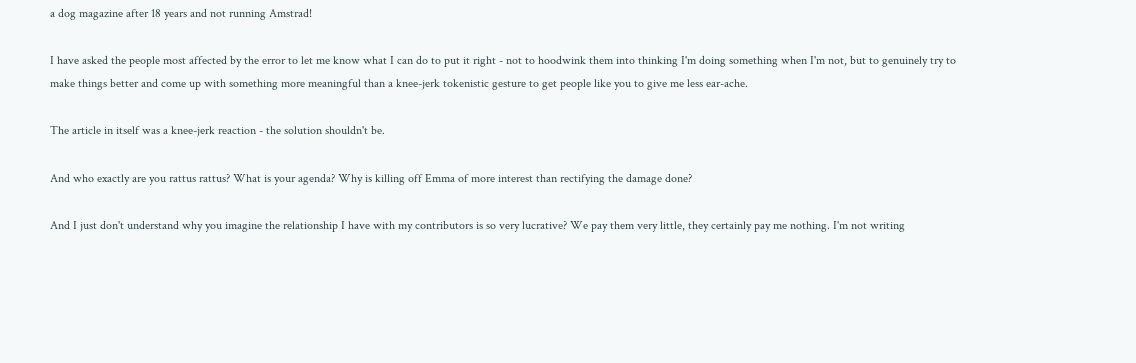a dog magazine after 18 years and not running Amstrad!

I have asked the people most affected by the error to let me know what I can do to put it right - not to hoodwink them into thinking I'm doing something when I'm not, but to genuinely try to make things better and come up with something more meaningful than a knee-jerk tokenistic gesture to get people like you to give me less ear-ache.

The article in itself was a knee-jerk reaction - the solution shouldn't be.

And who exactly are you rattus rattus? What is your agenda? Why is killing off Emma of more interest than rectifying the damage done?

And I just don't understand why you imagine the relationship I have with my contributors is so very lucrative? We pay them very little, they certainly pay me nothing. I'm not writing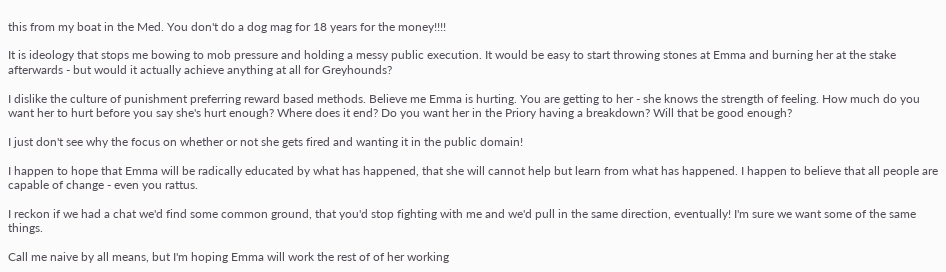this from my boat in the Med. You don't do a dog mag for 18 years for the money!!!!

It is ideology that stops me bowing to mob pressure and holding a messy public execution. It would be easy to start throwing stones at Emma and burning her at the stake afterwards - but would it actually achieve anything at all for Greyhounds?

I dislike the culture of punishment preferring reward based methods. Believe me Emma is hurting. You are getting to her - she knows the strength of feeling. How much do you want her to hurt before you say she's hurt enough? Where does it end? Do you want her in the Priory having a breakdown? Will that be good enough?

I just don't see why the focus on whether or not she gets fired and wanting it in the public domain!

I happen to hope that Emma will be radically educated by what has happened, that she will cannot help but learn from what has happened. I happen to believe that all people are capable of change - even you rattus.

I reckon if we had a chat we'd find some common ground, that you'd stop fighting with me and we'd pull in the same direction, eventually! I'm sure we want some of the same things.

Call me naive by all means, but I'm hoping Emma will work the rest of of her working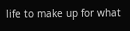life to make up for what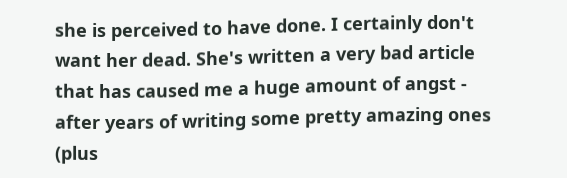she is perceived to have done. I certainly don't want her dead. She's written a very bad article that has caused me a huge amount of angst - after years of writing some pretty amazing ones (plus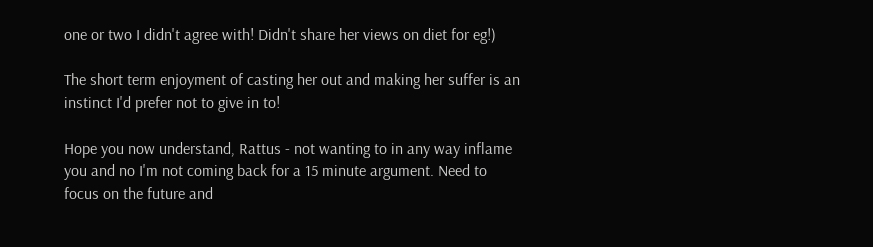one or two I didn't agree with! Didn't share her views on diet for eg!)

The short term enjoyment of casting her out and making her suffer is an instinct I'd prefer not to give in to!

Hope you now understand, Rattus - not wanting to in any way inflame you and no I'm not coming back for a 15 minute argument. Need to focus on the future and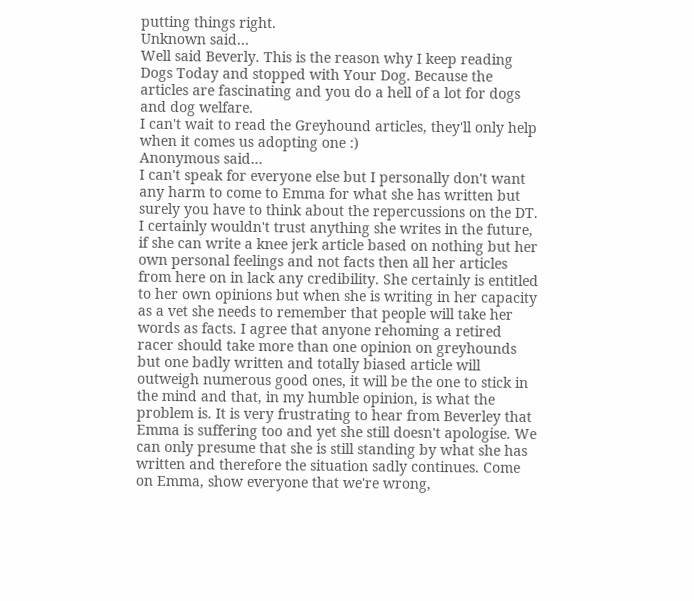putting things right.
Unknown said…
Well said Beverly. This is the reason why I keep reading Dogs Today and stopped with Your Dog. Because the articles are fascinating and you do a hell of a lot for dogs and dog welfare.
I can't wait to read the Greyhound articles, they'll only help when it comes us adopting one :)
Anonymous said…
I can't speak for everyone else but I personally don't want any harm to come to Emma for what she has written but surely you have to think about the repercussions on the DT. I certainly wouldn't trust anything she writes in the future, if she can write a knee jerk article based on nothing but her own personal feelings and not facts then all her articles from here on in lack any credibility. She certainly is entitled to her own opinions but when she is writing in her capacity as a vet she needs to remember that people will take her words as facts. I agree that anyone rehoming a retired racer should take more than one opinion on greyhounds but one badly written and totally biased article will outweigh numerous good ones, it will be the one to stick in the mind and that, in my humble opinion, is what the problem is. It is very frustrating to hear from Beverley that Emma is suffering too and yet she still doesn't apologise. We can only presume that she is still standing by what she has written and therefore the situation sadly continues. Come on Emma, show everyone that we're wrong,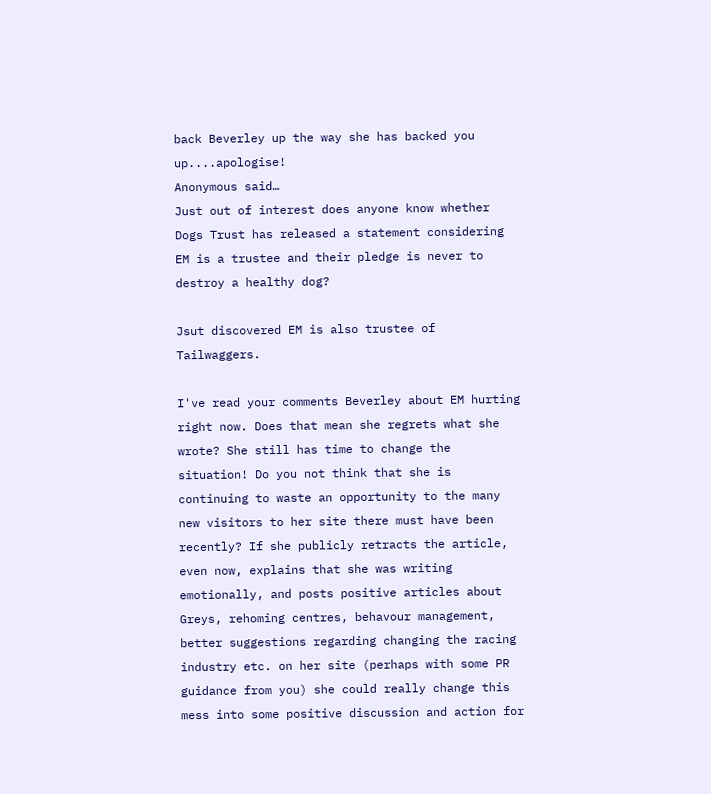back Beverley up the way she has backed you up....apologise!
Anonymous said…
Just out of interest does anyone know whether Dogs Trust has released a statement considering EM is a trustee and their pledge is never to destroy a healthy dog?

Jsut discovered EM is also trustee of Tailwaggers.

I've read your comments Beverley about EM hurting right now. Does that mean she regrets what she wrote? She still has time to change the situation! Do you not think that she is continuing to waste an opportunity to the many new visitors to her site there must have been recently? If she publicly retracts the article, even now, explains that she was writing emotionally, and posts positive articles about Greys, rehoming centres, behavour management, better suggestions regarding changing the racing industry etc. on her site (perhaps with some PR guidance from you) she could really change this mess into some positive discussion and action for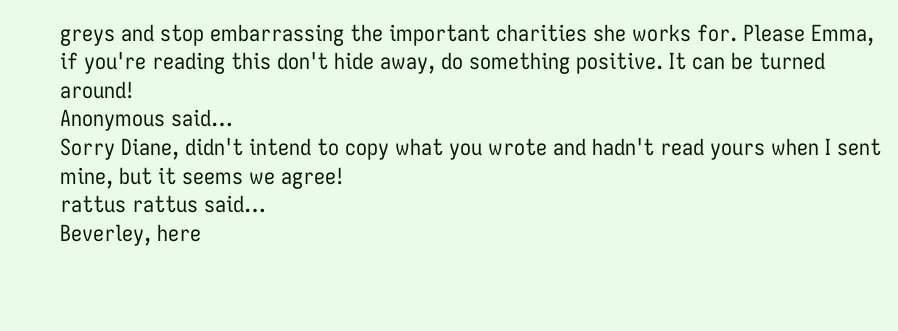greys and stop embarrassing the important charities she works for. Please Emma, if you're reading this don't hide away, do something positive. It can be turned around!
Anonymous said…
Sorry Diane, didn't intend to copy what you wrote and hadn't read yours when I sent mine, but it seems we agree!
rattus rattus said…
Beverley, here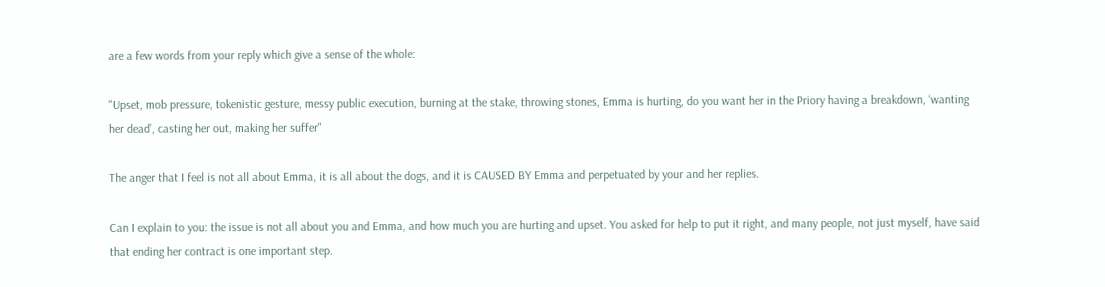are a few words from your reply which give a sense of the whole:

"Upset, mob pressure, tokenistic gesture, messy public execution, burning at the stake, throwing stones, Emma is hurting, do you want her in the Priory having a breakdown, ‘wanting her dead’, casting her out, making her suffer"

The anger that I feel is not all about Emma, it is all about the dogs, and it is CAUSED BY Emma and perpetuated by your and her replies.

Can I explain to you: the issue is not all about you and Emma, and how much you are hurting and upset. You asked for help to put it right, and many people, not just myself, have said that ending her contract is one important step.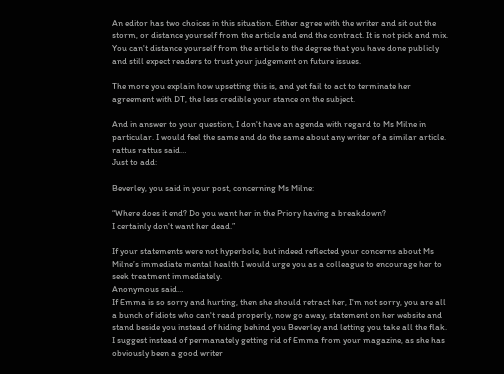An editor has two choices in this situation. Either agree with the writer and sit out the storm, or distance yourself from the article and end the contract. It is not pick and mix. You can't distance yourself from the article to the degree that you have done publicly and still expect readers to trust your judgement on future issues.

The more you explain how upsetting this is, and yet fail to act to terminate her agreement with DT, the less credible your stance on the subject.

And in answer to your question, I don't have an agenda with regard to Ms Milne in particular. I would feel the same and do the same about any writer of a similar article.
rattus rattus said…
Just to add:

Beverley, you said in your post, concerning Ms Milne:

“Where does it end? Do you want her in the Priory having a breakdown?
I certainly don't want her dead.”

If your statements were not hyperbole, but indeed reflected your concerns about Ms Milne’s immediate mental health I would urge you as a colleague to encourage her to seek treatment immediately.
Anonymous said…
If Emma is so sorry and hurting, then she should retract her, I'm not sorry, you are all a bunch of idiots who can't read properly, now go away, statement on her website and stand beside you instead of hiding behind you Beverley and letting you take all the flak.
I suggest instead of permanately getting rid of Emma from your magazine, as she has obviously been a good writer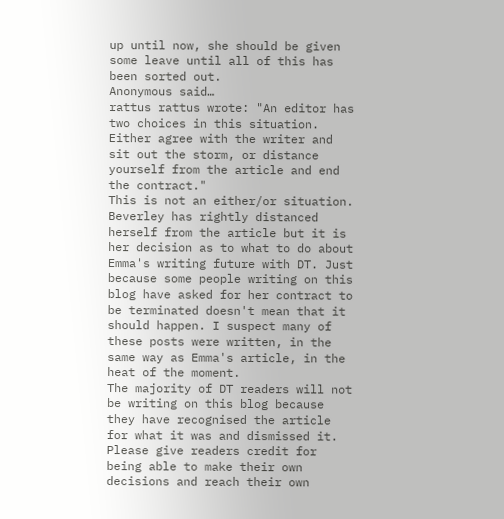up until now, she should be given some leave until all of this has been sorted out.
Anonymous said…
rattus rattus wrote: "An editor has two choices in this situation. Either agree with the writer and sit out the storm, or distance yourself from the article and end the contract."
This is not an either/or situation. Beverley has rightly distanced herself from the article but it is her decision as to what to do about Emma's writing future with DT. Just because some people writing on this blog have asked for her contract to be terminated doesn't mean that it should happen. I suspect many of these posts were written, in the same way as Emma's article, in the heat of the moment.
The majority of DT readers will not be writing on this blog because they have recognised the article for what it was and dismissed it. Please give readers credit for being able to make their own decisions and reach their own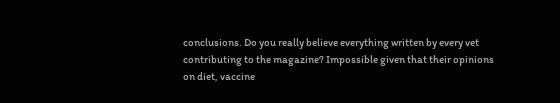conclusions. Do you really believe everything written by every vet contributing to the magazine? Impossible given that their opinions on diet, vaccine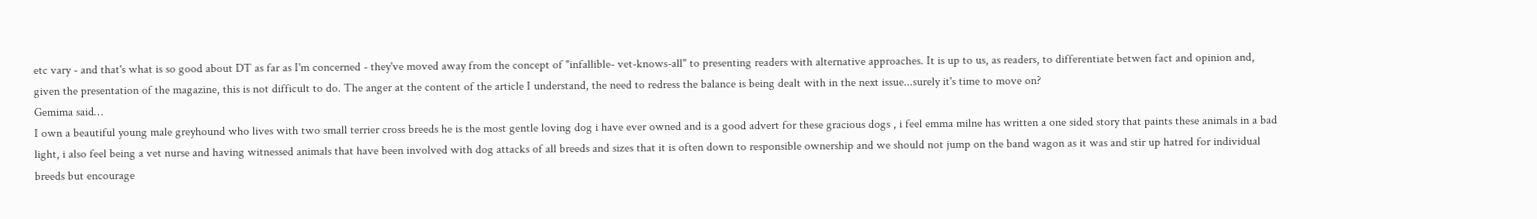etc vary - and that's what is so good about DT as far as I'm concerned - they've moved away from the concept of "infallible- vet-knows-all" to presenting readers with alternative approaches. It is up to us, as readers, to differentiate betwen fact and opinion and, given the presentation of the magazine, this is not difficult to do. The anger at the content of the article I understand, the need to redress the balance is being dealt with in the next issue...surely it's time to move on?
Gemima said…
I own a beautiful young male greyhound who lives with two small terrier cross breeds he is the most gentle loving dog i have ever owned and is a good advert for these gracious dogs , i feel emma milne has written a one sided story that paints these animals in a bad light, i also feel being a vet nurse and having witnessed animals that have been involved with dog attacks of all breeds and sizes that it is often down to responsible ownership and we should not jump on the band wagon as it was and stir up hatred for individual breeds but encourage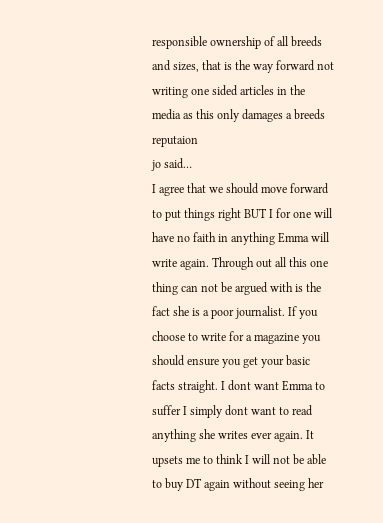responsible ownership of all breeds and sizes, that is the way forward not writing one sided articles in the media as this only damages a breeds reputaion
jo said…
I agree that we should move forward to put things right BUT I for one will have no faith in anything Emma will write again. Through out all this one thing can not be argued with is the fact she is a poor journalist. If you choose to write for a magazine you should ensure you get your basic facts straight. I dont want Emma to suffer I simply dont want to read anything she writes ever again. It upsets me to think I will not be able to buy DT again without seeing her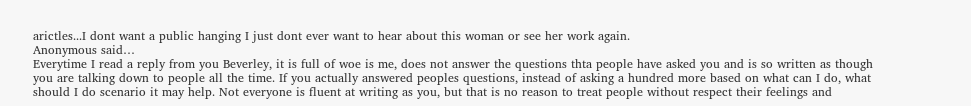arictles...I dont want a public hanging I just dont ever want to hear about this woman or see her work again.
Anonymous said…
Everytime I read a reply from you Beverley, it is full of woe is me, does not answer the questions thta people have asked you and is so written as though you are talking down to people all the time. If you actually answered peoples questions, instead of asking a hundred more based on what can I do, what should I do scenario it may help. Not everyone is fluent at writing as you, but that is no reason to treat people without respect their feelings and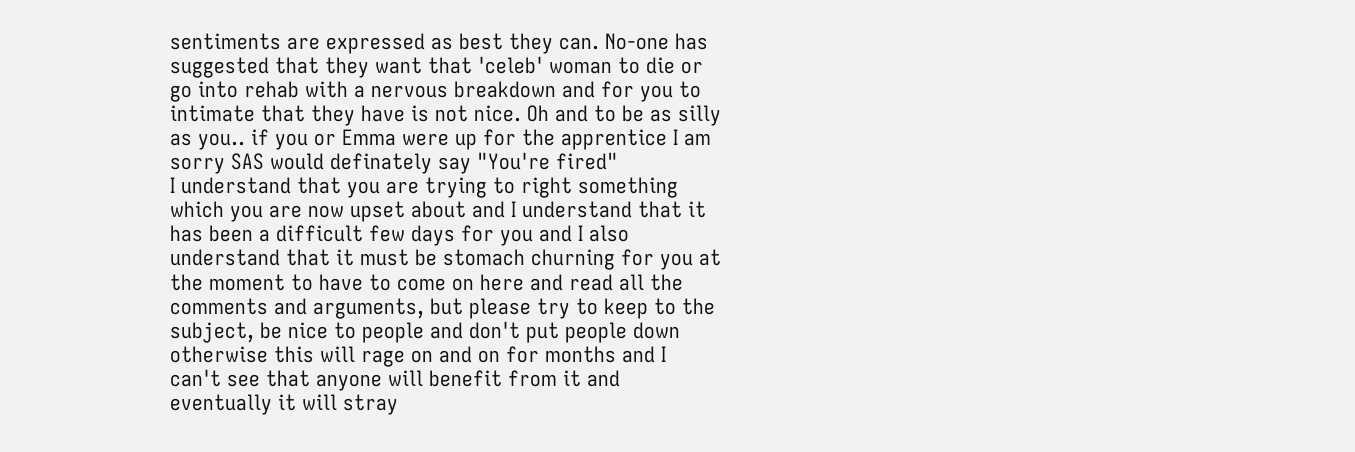sentiments are expressed as best they can. No-one has suggested that they want that 'celeb' woman to die or go into rehab with a nervous breakdown and for you to intimate that they have is not nice. Oh and to be as silly as you.. if you or Emma were up for the apprentice I am sorry SAS would definately say "You're fired"
I understand that you are trying to right something which you are now upset about and I understand that it has been a difficult few days for you and I also understand that it must be stomach churning for you at the moment to have to come on here and read all the comments and arguments, but please try to keep to the subject, be nice to people and don't put people down otherwise this will rage on and on for months and I can't see that anyone will benefit from it and eventually it will stray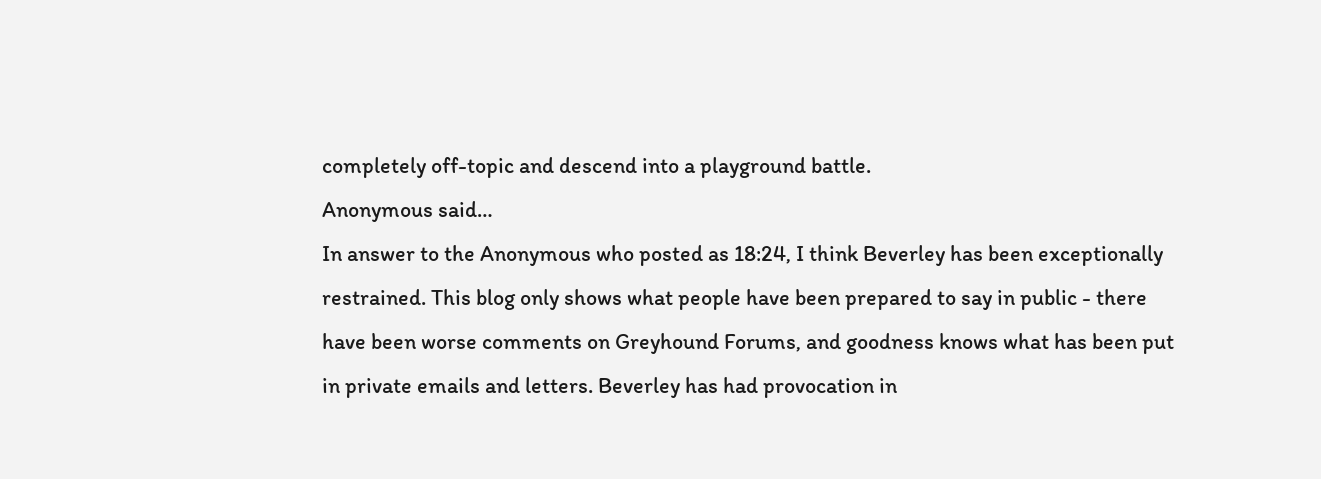completely off-topic and descend into a playground battle.
Anonymous said…
In answer to the Anonymous who posted as 18:24, I think Beverley has been exceptionally restrained. This blog only shows what people have been prepared to say in public - there have been worse comments on Greyhound Forums, and goodness knows what has been put in private emails and letters. Beverley has had provocation in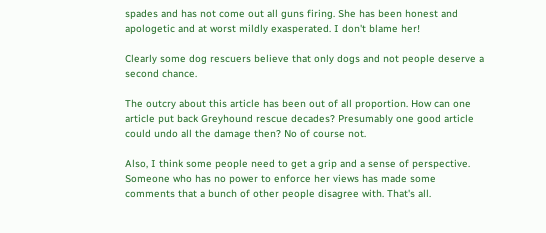spades and has not come out all guns firing. She has been honest and apologetic and at worst mildly exasperated. I don't blame her!

Clearly some dog rescuers believe that only dogs and not people deserve a second chance.

The outcry about this article has been out of all proportion. How can one article put back Greyhound rescue decades? Presumably one good article could undo all the damage then? No of course not.

Also, I think some people need to get a grip and a sense of perspective. Someone who has no power to enforce her views has made some comments that a bunch of other people disagree with. That's all.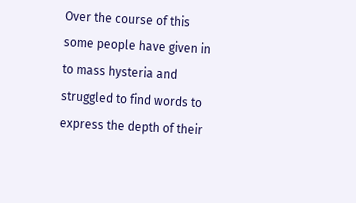Over the course of this some people have given in to mass hysteria and struggled to find words to express the depth of their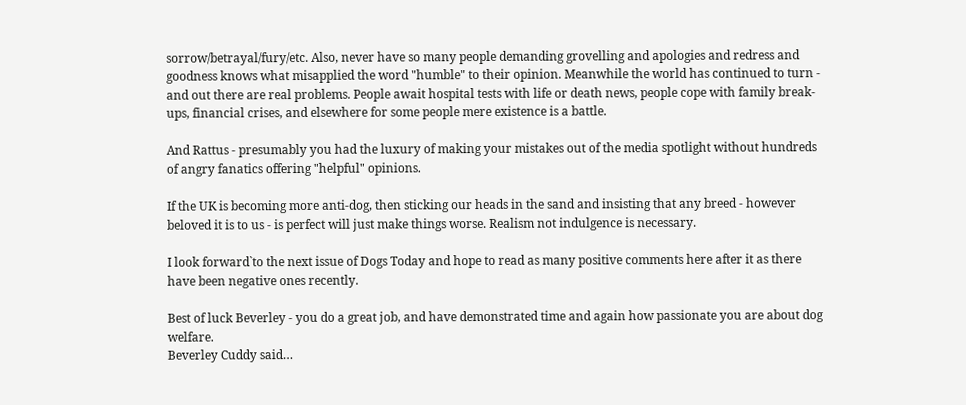sorrow/betrayal/fury/etc. Also, never have so many people demanding grovelling and apologies and redress and goodness knows what misapplied the word "humble" to their opinion. Meanwhile the world has continued to turn - and out there are real problems. People await hospital tests with life or death news, people cope with family break-ups, financial crises, and elsewhere for some people mere existence is a battle.

And Rattus - presumably you had the luxury of making your mistakes out of the media spotlight without hundreds of angry fanatics offering "helpful" opinions.

If the UK is becoming more anti-dog, then sticking our heads in the sand and insisting that any breed - however beloved it is to us - is perfect will just make things worse. Realism not indulgence is necessary.

I look forward`to the next issue of Dogs Today and hope to read as many positive comments here after it as there have been negative ones recently.

Best of luck Beverley - you do a great job, and have demonstrated time and again how passionate you are about dog welfare.
Beverley Cuddy said…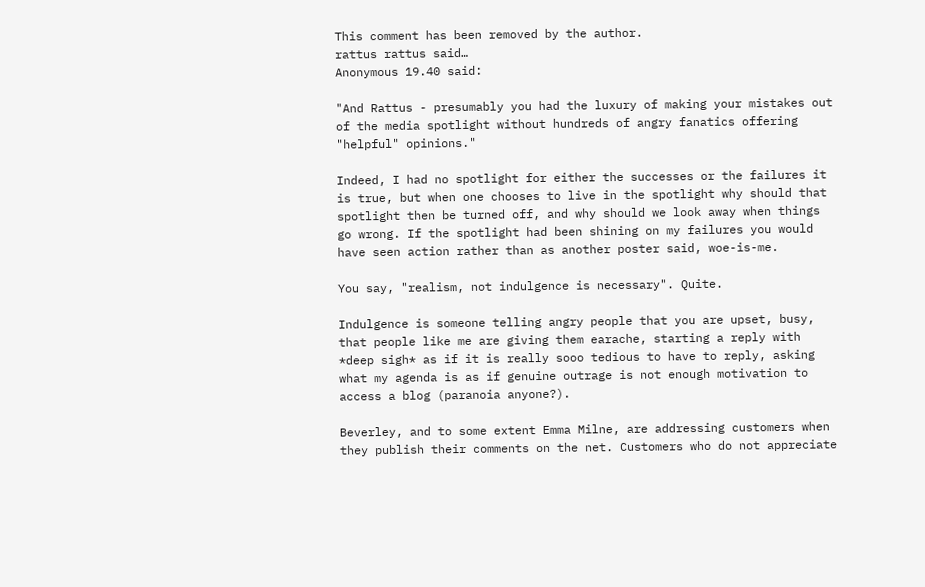This comment has been removed by the author.
rattus rattus said…
Anonymous 19.40 said:

"And Rattus - presumably you had the luxury of making your mistakes out of the media spotlight without hundreds of angry fanatics offering "helpful" opinions."

Indeed, I had no spotlight for either the successes or the failures it is true, but when one chooses to live in the spotlight why should that spotlight then be turned off, and why should we look away when things go wrong. If the spotlight had been shining on my failures you would have seen action rather than as another poster said, woe-is-me.

You say, "realism, not indulgence is necessary". Quite.

Indulgence is someone telling angry people that you are upset, busy, that people like me are giving them earache, starting a reply with *deep sigh* as if it is really sooo tedious to have to reply, asking what my agenda is as if genuine outrage is not enough motivation to access a blog (paranoia anyone?).

Beverley, and to some extent Emma Milne, are addressing customers when they publish their comments on the net. Customers who do not appreciate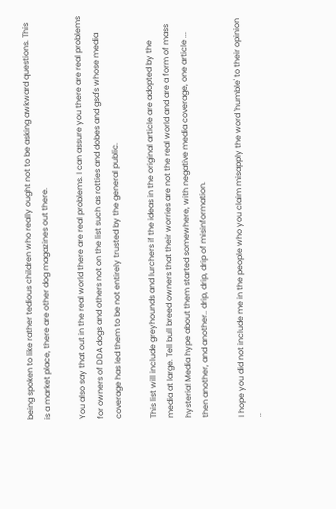being spoken to like rather tedious children who really ought not to be asking awkward questions. This is a market place, there are other dog magazines out there.

You also say that out in the real world there are real problems. I can assure you there are real problems for owners of DDA dogs and others not on the list such as rotties and dobes and gsd's whose media coverage has led them to be not entirely trusted by the general public.

This list will include greyhounds and lurchers if the ideas in the original article are adopted by the media at large. Tell bull breed owners that their worries are not the real world and are a form of mass hysteria! Media hype about them started somewhere, with negative media coverage, one article ... then another, and another.. drip, drip, drip of misinformation.

I hope you did not include me in the people who you claim misapply the word 'humble' to their opinion ..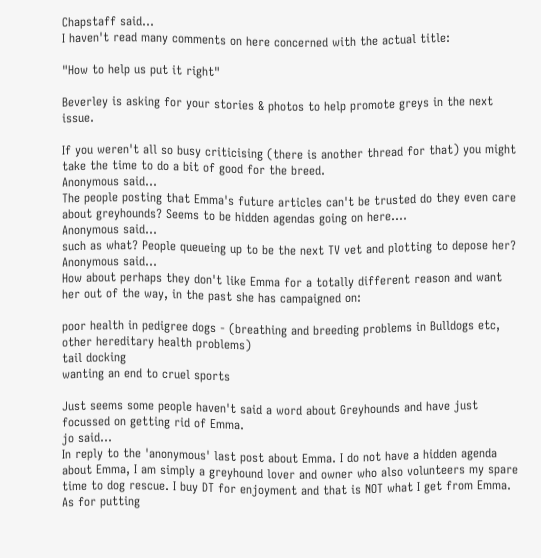Chapstaff said…
I haven't read many comments on here concerned with the actual title:

"How to help us put it right"

Beverley is asking for your stories & photos to help promote greys in the next issue.

If you weren't all so busy criticising (there is another thread for that) you might take the time to do a bit of good for the breed.
Anonymous said…
The people posting that Emma's future articles can't be trusted do they even care about greyhounds? Seems to be hidden agendas going on here....
Anonymous said…
such as what? People queueing up to be the next TV vet and plotting to depose her?
Anonymous said…
How about perhaps they don't like Emma for a totally different reason and want her out of the way, in the past she has campaigned on:

poor health in pedigree dogs - (breathing and breeding problems in Bulldogs etc, other hereditary health problems)
tail docking
wanting an end to cruel sports

Just seems some people haven't said a word about Greyhounds and have just focussed on getting rid of Emma.
jo said…
In reply to the 'anonymous' last post about Emma. I do not have a hidden agenda about Emma, I am simply a greyhound lover and owner who also volunteers my spare time to dog rescue. I buy DT for enjoyment and that is NOT what I get from Emma. As for putting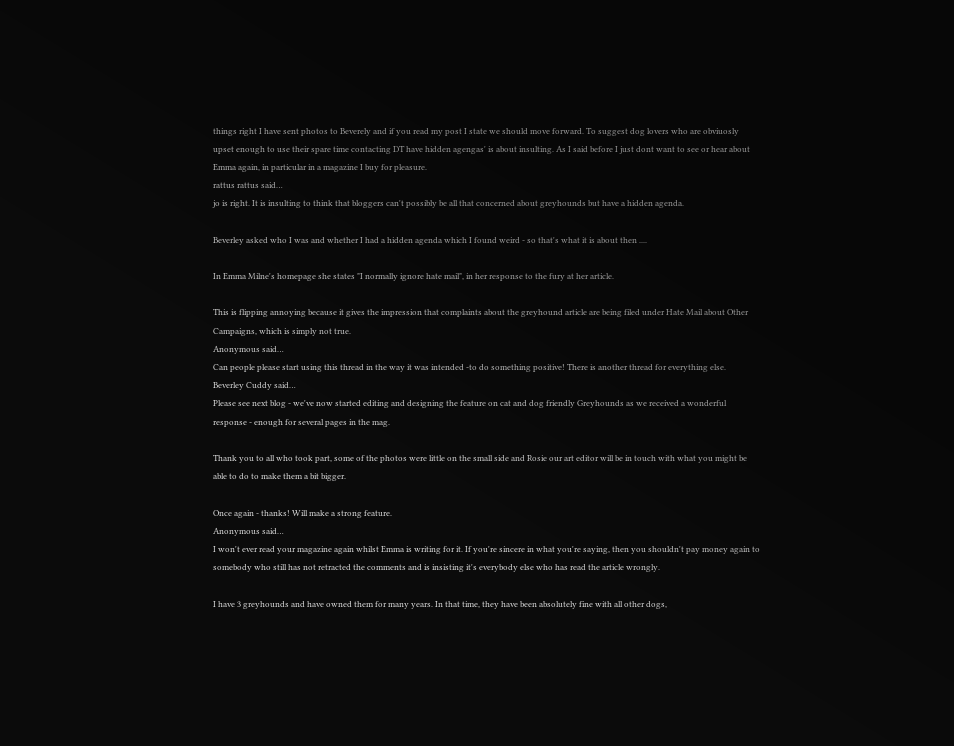things right I have sent photos to Beverely and if you read my post I state we should move forward. To suggest dog lovers who are obviuosly upset enough to use their spare time contacting DT have hidden agengas' is about insulting. As I said before I just dont want to see or hear about Emma again, in particular in a magazine I buy for pleasure.
rattus rattus said…
jo is right. It is insulting to think that bloggers can't possibly be all that concerned about greyhounds but have a hidden agenda.

Beverley asked who I was and whether I had a hidden agenda which I found weird - so that's what it is about then ....

In Emma Milne's homepage she states "I normally ignore hate mail", in her response to the fury at her article.

This is flipping annoying because it gives the impression that complaints about the greyhound article are being filed under Hate Mail about Other Campaigns, which is simply not true.
Anonymous said…
Can people please start using this thread in the way it was intended -to do something positive! There is another thread for everything else.
Beverley Cuddy said…
Please see next blog - we've now started editing and designing the feature on cat and dog friendly Greyhounds as we received a wonderful response - enough for several pages in the mag.

Thank you to all who took part, some of the photos were little on the small side and Rosie our art editor will be in touch with what you might be able to do to make them a bit bigger.

Once again - thanks! Will make a strong feature.
Anonymous said…
I won't ever read your magazine again whilst Emma is writing for it. If you're sincere in what you're saying, then you shouldn't pay money again to somebody who still has not retracted the comments and is insisting it's everybody else who has read the article wrongly.

I have 3 greyhounds and have owned them for many years. In that time, they have been absolutely fine with all other dogs,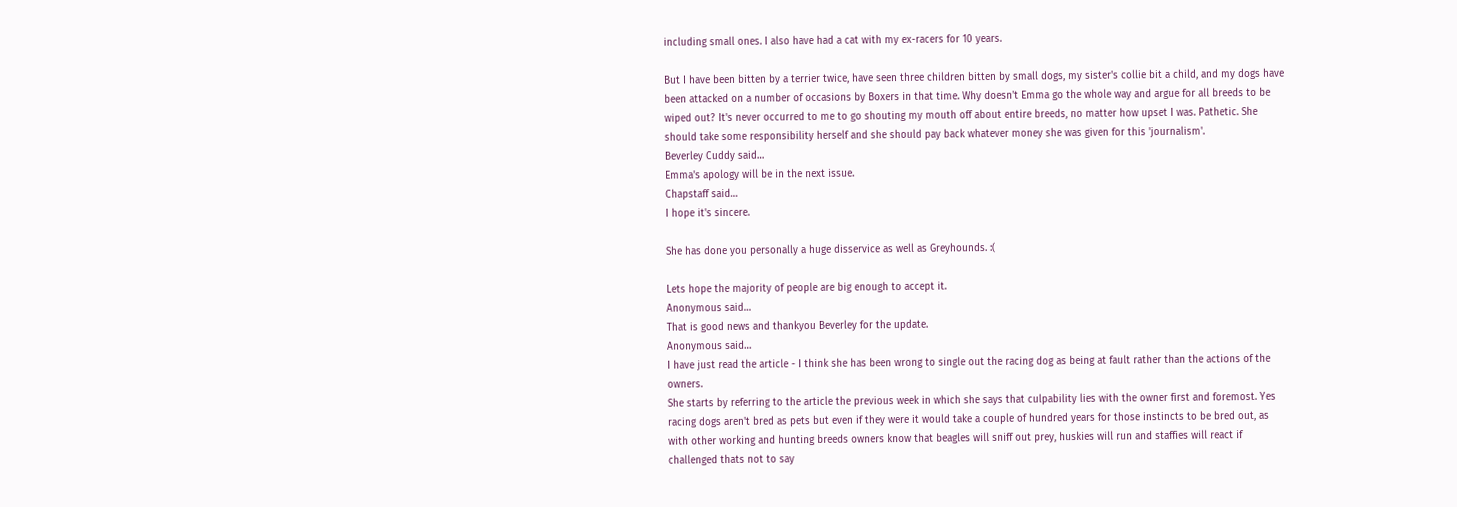including small ones. I also have had a cat with my ex-racers for 10 years.

But I have been bitten by a terrier twice, have seen three children bitten by small dogs, my sister's collie bit a child, and my dogs have been attacked on a number of occasions by Boxers in that time. Why doesn't Emma go the whole way and argue for all breeds to be wiped out? It's never occurred to me to go shouting my mouth off about entire breeds, no matter how upset I was. Pathetic. She should take some responsibility herself and she should pay back whatever money she was given for this 'journalism'.
Beverley Cuddy said…
Emma's apology will be in the next issue.
Chapstaff said…
I hope it's sincere.

She has done you personally a huge disservice as well as Greyhounds. :(

Lets hope the majority of people are big enough to accept it.
Anonymous said…
That is good news and thankyou Beverley for the update.
Anonymous said…
I have just read the article - I think she has been wrong to single out the racing dog as being at fault rather than the actions of the owners.
She starts by referring to the article the previous week in which she says that culpability lies with the owner first and foremost. Yes racing dogs aren't bred as pets but even if they were it would take a couple of hundred years for those instincts to be bred out, as with other working and hunting breeds owners know that beagles will sniff out prey, huskies will run and staffies will react if challenged thats not to say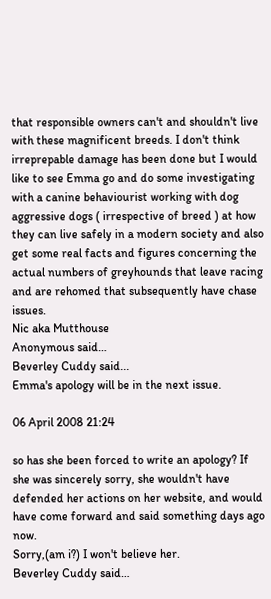that responsible owners can't and shouldn't live with these magnificent breeds. I don't think irreprepable damage has been done but I would like to see Emma go and do some investigating with a canine behaviourist working with dog aggressive dogs ( irrespective of breed ) at how they can live safely in a modern society and also get some real facts and figures concerning the actual numbers of greyhounds that leave racing and are rehomed that subsequently have chase issues.
Nic aka Mutthouse
Anonymous said…
Beverley Cuddy said...
Emma's apology will be in the next issue.

06 April 2008 21:24

so has she been forced to write an apology? If she was sincerely sorry, she wouldn't have defended her actions on her website, and would have come forward and said something days ago now.
Sorry,(am i?) I won't believe her.
Beverley Cuddy said…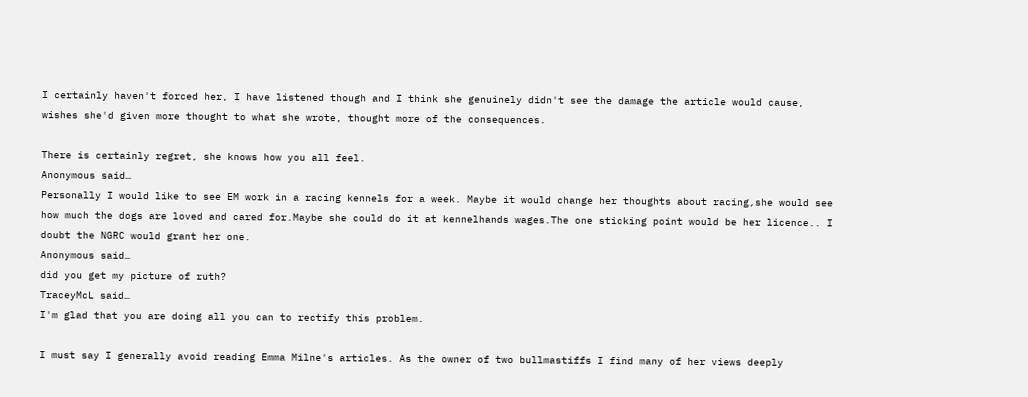I certainly haven't forced her, I have listened though and I think she genuinely didn't see the damage the article would cause, wishes she'd given more thought to what she wrote, thought more of the consequences.

There is certainly regret, she knows how you all feel.
Anonymous said…
Personally I would like to see EM work in a racing kennels for a week. Maybe it would change her thoughts about racing,she would see how much the dogs are loved and cared for.Maybe she could do it at kennelhands wages.The one sticking point would be her licence.. I doubt the NGRC would grant her one.
Anonymous said…
did you get my picture of ruth?
TraceyMcL said…
I'm glad that you are doing all you can to rectify this problem.

I must say I generally avoid reading Emma Milne's articles. As the owner of two bullmastiffs I find many of her views deeply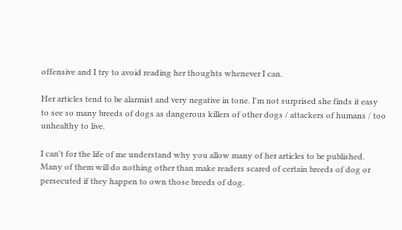offensive and I try to avoid reading her thoughts whenever I can.

Her articles tend to be alarmist and very negative in tone. I'm not surprised she finds it easy to see so many breeds of dogs as dangerous killers of other dogs / attackers of humans / too unhealthy to live.

I can't for the life of me understand why you allow many of her articles to be published. Many of them will do nothing other than make readers scared of certain breeds of dog or persecuted if they happen to own those breeds of dog.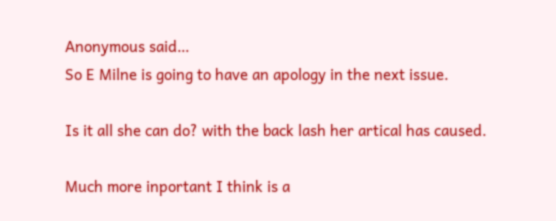Anonymous said…
So E Milne is going to have an apology in the next issue.

Is it all she can do? with the back lash her artical has caused.

Much more inportant I think is a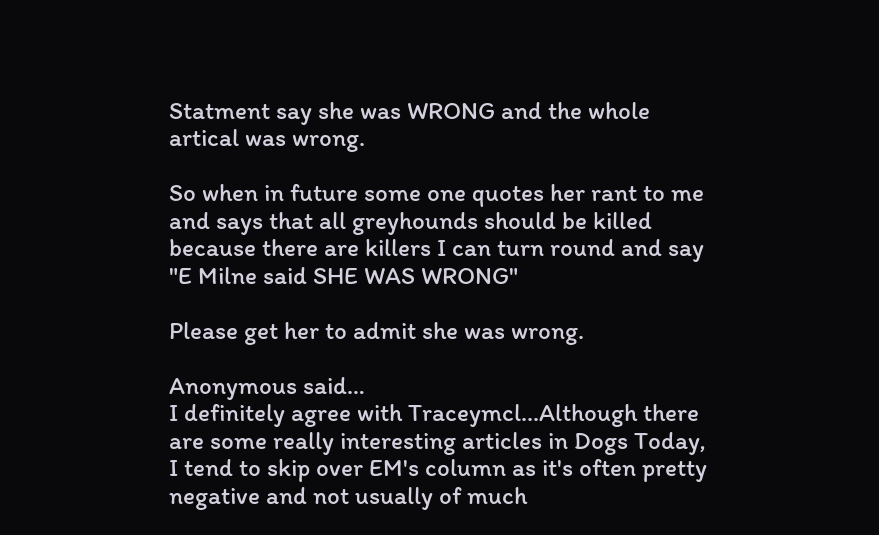Statment say she was WRONG and the whole artical was wrong.

So when in future some one quotes her rant to me and says that all greyhounds should be killed because there are killers I can turn round and say "E Milne said SHE WAS WRONG"

Please get her to admit she was wrong.

Anonymous said…
I definitely agree with Traceymcl...Although there are some really interesting articles in Dogs Today, I tend to skip over EM's column as it's often pretty negative and not usually of much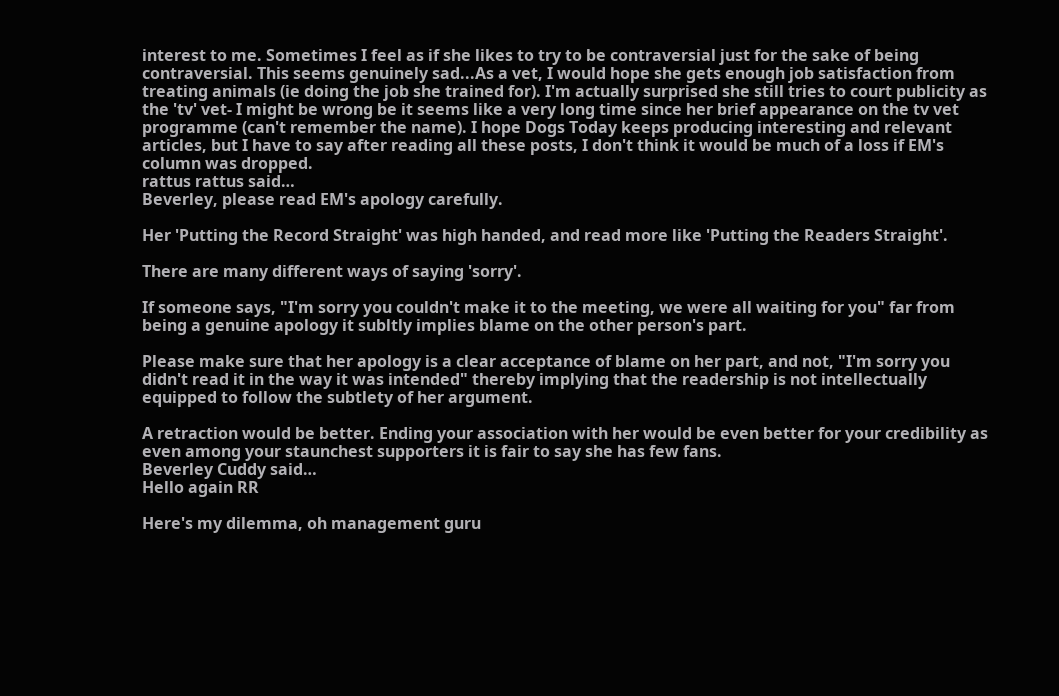interest to me. Sometimes I feel as if she likes to try to be contraversial just for the sake of being contraversial. This seems genuinely sad...As a vet, I would hope she gets enough job satisfaction from treating animals (ie doing the job she trained for). I'm actually surprised she still tries to court publicity as the 'tv' vet- I might be wrong be it seems like a very long time since her brief appearance on the tv vet programme (can't remember the name). I hope Dogs Today keeps producing interesting and relevant articles, but I have to say after reading all these posts, I don't think it would be much of a loss if EM's column was dropped.
rattus rattus said…
Beverley, please read EM's apology carefully.

Her 'Putting the Record Straight' was high handed, and read more like 'Putting the Readers Straight'.

There are many different ways of saying 'sorry'.

If someone says, "I'm sorry you couldn't make it to the meeting, we were all waiting for you" far from being a genuine apology it subltly implies blame on the other person's part.

Please make sure that her apology is a clear acceptance of blame on her part, and not, "I'm sorry you didn't read it in the way it was intended" thereby implying that the readership is not intellectually equipped to follow the subtlety of her argument.

A retraction would be better. Ending your association with her would be even better for your credibility as even among your staunchest supporters it is fair to say she has few fans.
Beverley Cuddy said…
Hello again RR

Here's my dilemma, oh management guru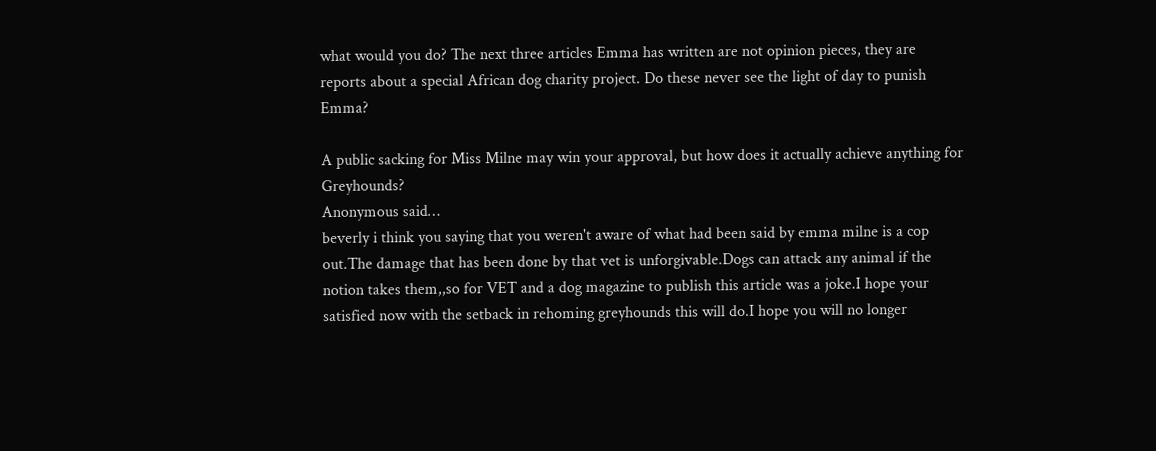what would you do? The next three articles Emma has written are not opinion pieces, they are reports about a special African dog charity project. Do these never see the light of day to punish Emma?

A public sacking for Miss Milne may win your approval, but how does it actually achieve anything for Greyhounds?
Anonymous said…
beverly i think you saying that you weren't aware of what had been said by emma milne is a cop out.The damage that has been done by that vet is unforgivable.Dogs can attack any animal if the notion takes them,,so for VET and a dog magazine to publish this article was a joke.I hope your satisfied now with the setback in rehoming greyhounds this will do.I hope you will no longer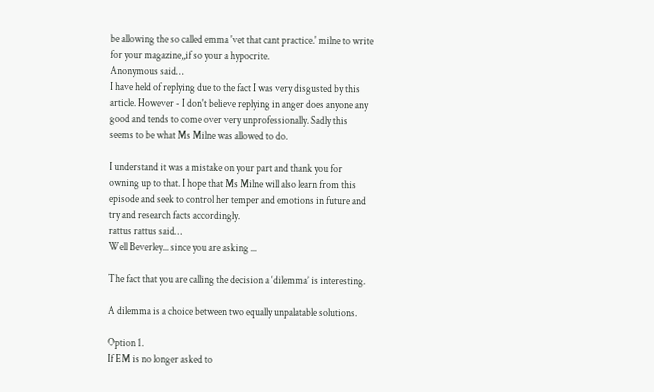be allowing the so called emma 'vet that cant practice.' milne to write for your magazine,,if so your a hypocrite.
Anonymous said…
I have held of replying due to the fact I was very disgusted by this article. However - I don't believe replying in anger does anyone any good and tends to come over very unprofessionally. Sadly this seems to be what Ms Milne was allowed to do.

I understand it was a mistake on your part and thank you for owning up to that. I hope that Ms Milne will also learn from this episode and seek to control her temper and emotions in future and try and research facts accordingly.
rattus rattus said…
Well Beverley... since you are asking ...

The fact that you are calling the decision a ‘dilemma’ is interesting.

A dilemma is a choice between two equally unpalatable solutions.

Option 1.
If EM is no longer asked to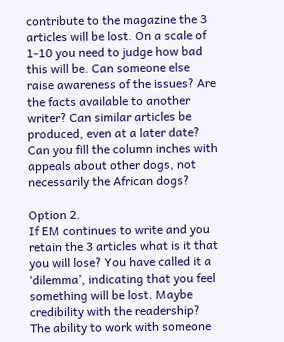contribute to the magazine the 3 articles will be lost. On a scale of 1-10 you need to judge how bad this will be. Can someone else raise awareness of the issues? Are the facts available to another writer? Can similar articles be produced, even at a later date? Can you fill the column inches with appeals about other dogs, not necessarily the African dogs?

Option 2.
If EM continues to write and you retain the 3 articles what is it that you will lose? You have called it a ‘dilemma’, indicating that you feel something will be lost. Maybe credibility with the readership? The ability to work with someone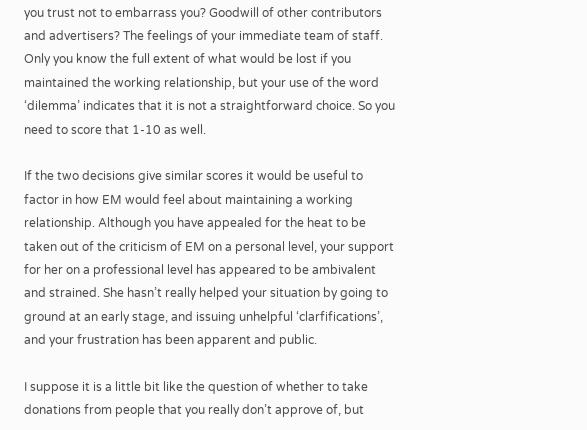you trust not to embarrass you? Goodwill of other contributors and advertisers? The feelings of your immediate team of staff. Only you know the full extent of what would be lost if you maintained the working relationship, but your use of the word ‘dilemma’ indicates that it is not a straightforward choice. So you need to score that 1-10 as well.

If the two decisions give similar scores it would be useful to factor in how EM would feel about maintaining a working relationship. Although you have appealed for the heat to be taken out of the criticism of EM on a personal level, your support for her on a professional level has appeared to be ambivalent and strained. She hasn’t really helped your situation by going to ground at an early stage, and issuing unhelpful ‘clarfifications’, and your frustration has been apparent and public.

I suppose it is a little bit like the question of whether to take donations from people that you really don’t approve of, but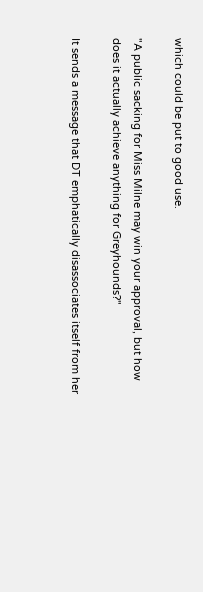which could be put to good use.

"A public sacking for Miss Milne may win your approval, but how does it actually achieve anything for Greyhounds?"

It sends a message that DT emphatically disassociates itself from her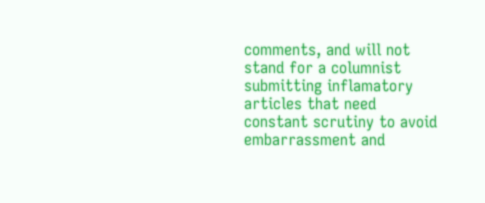comments, and will not stand for a columnist submitting inflamatory articles that need constant scrutiny to avoid embarrassment and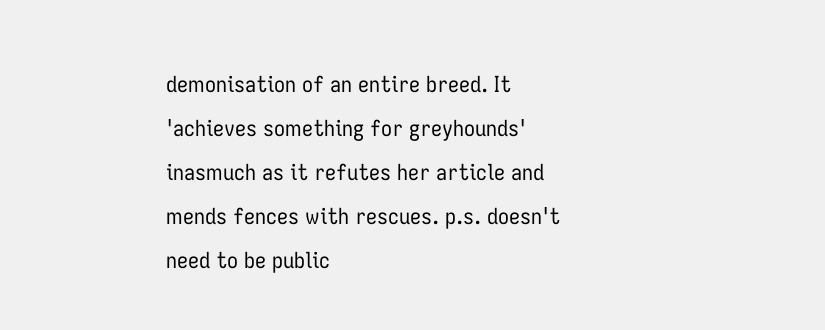demonisation of an entire breed. It 'achieves something for greyhounds' inasmuch as it refutes her article and mends fences with rescues. p.s. doesn't need to be public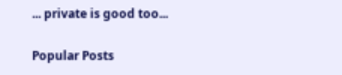... private is good too...

Popular Posts